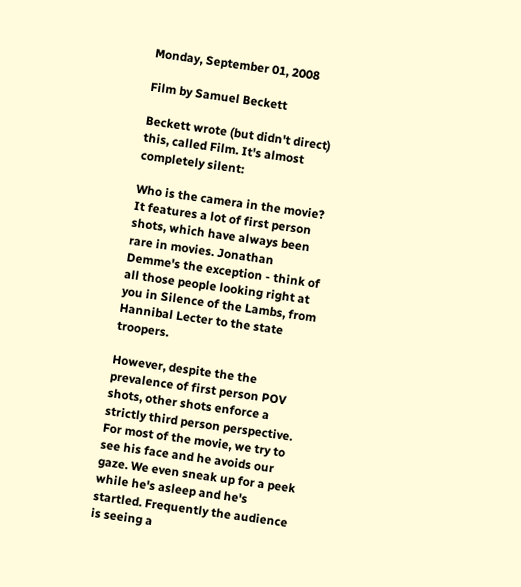Monday, September 01, 2008

Film by Samuel Beckett

Beckett wrote (but didn't direct) this, called Film. It's almost completely silent:

Who is the camera in the movie? It features a lot of first person shots, which have always been rare in movies. Jonathan Demme's the exception - think of all those people looking right at you in Silence of the Lambs, from Hannibal Lecter to the state troopers.

However, despite the the prevalence of first person POV shots, other shots enforce a strictly third person perspective. For most of the movie, we try to see his face and he avoids our gaze. We even sneak up for a peek while he's asleep and he's startled. Frequently the audience is seeing a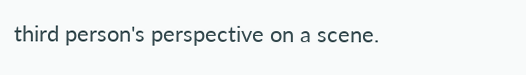third person's perspective on a scene.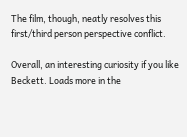The film, though, neatly resolves this first/third person perspective conflict.

Overall, an interesting curiosity if you like Beckett. Loads more in the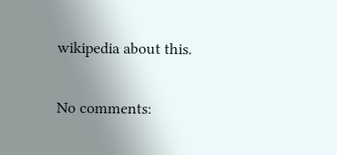wikipedia about this.

No comments: